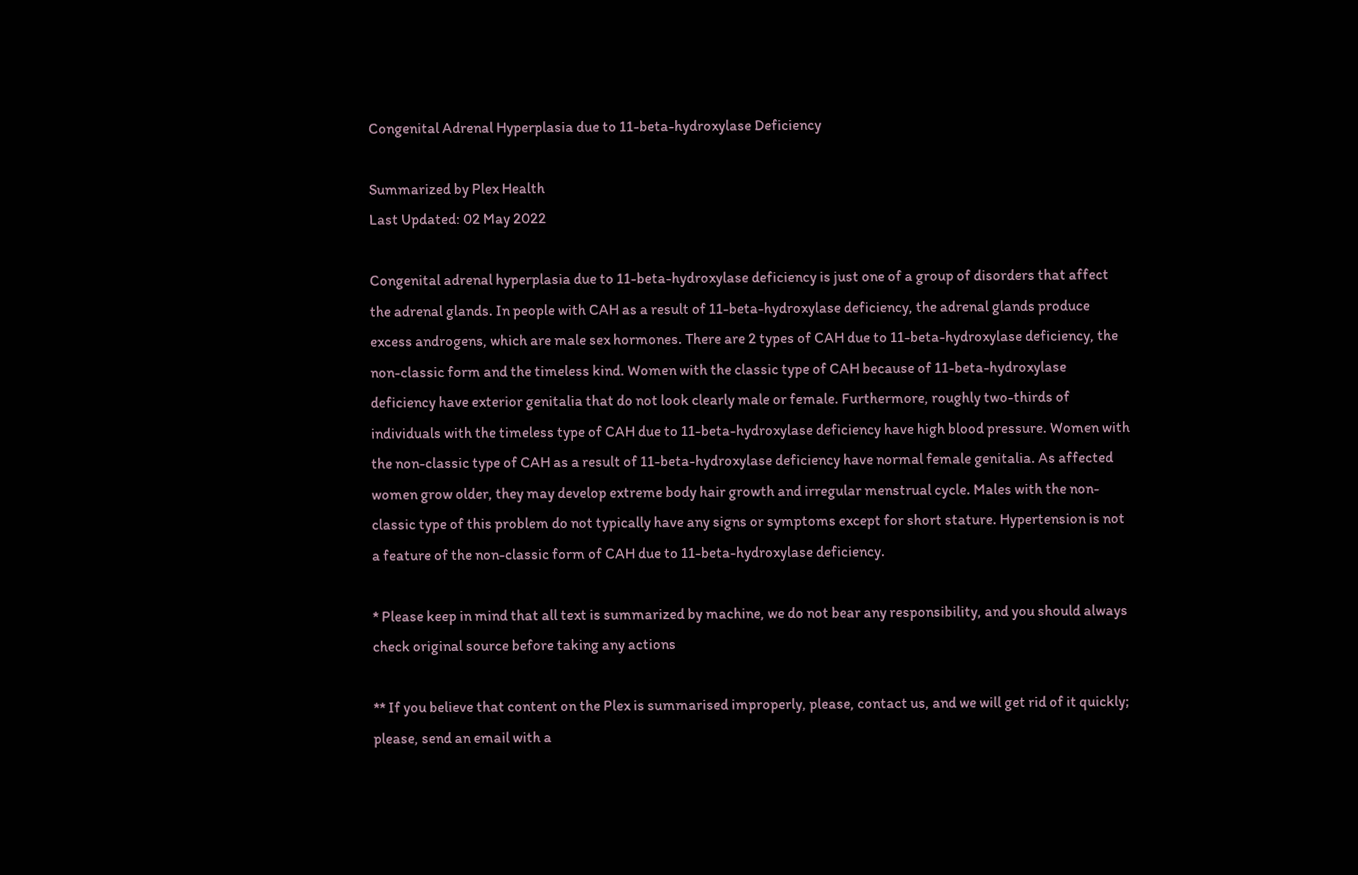Congenital Adrenal Hyperplasia due to 11-beta-hydroxylase Deficiency

Summarized by Plex Health
Last Updated: 02 May 2022

Congenital adrenal hyperplasia due to 11-beta-hydroxylase deficiency is just one of a group of disorders that affect the adrenal glands. In people with CAH as a result of 11-beta-hydroxylase deficiency, the adrenal glands produce excess androgens, which are male sex hormones. There are 2 types of CAH due to 11-beta-hydroxylase deficiency, the non-classic form and the timeless kind. Women with the classic type of CAH because of 11-beta-hydroxylase deficiency have exterior genitalia that do not look clearly male or female. Furthermore, roughly two-thirds of individuals with the timeless type of CAH due to 11-beta-hydroxylase deficiency have high blood pressure. Women with the non-classic type of CAH as a result of 11-beta-hydroxylase deficiency have normal female genitalia. As affected women grow older, they may develop extreme body hair growth and irregular menstrual cycle. Males with the non-classic type of this problem do not typically have any signs or symptoms except for short stature. Hypertension is not a feature of the non-classic form of CAH due to 11-beta-hydroxylase deficiency.

* Please keep in mind that all text is summarized by machine, we do not bear any responsibility, and you should always check original source before taking any actions

** If you believe that content on the Plex is summarised improperly, please, contact us, and we will get rid of it quickly; please, send an email with a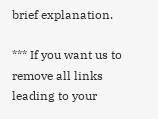brief explanation.

*** If you want us to remove all links leading to your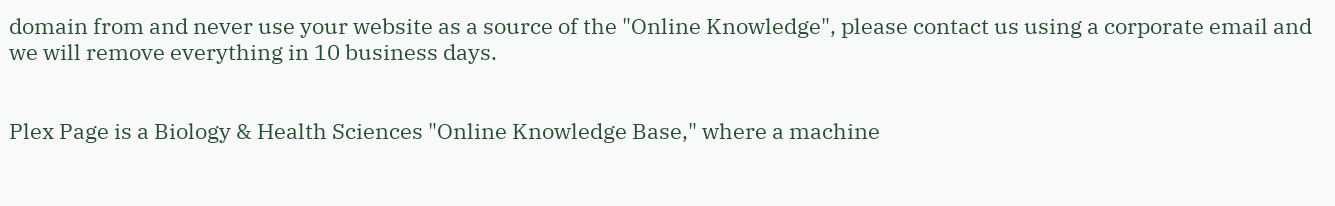domain from and never use your website as a source of the "Online Knowledge", please contact us using a corporate email and we will remove everything in 10 business days.


Plex Page is a Biology & Health Sciences "Online Knowledge Base," where a machine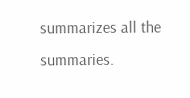summarizes all the summaries.